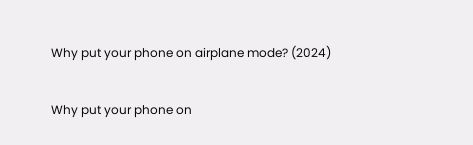Why put your phone on airplane mode? (2024)

Why put your phone on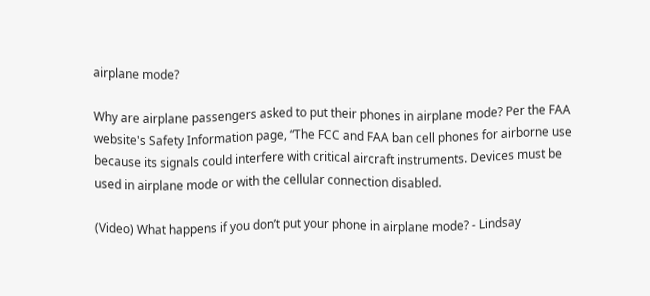airplane mode?

Why are airplane passengers asked to put their phones in airplane mode? Per the FAA website's Safety Information page, “The FCC and FAA ban cell phones for airborne use because its signals could interfere with critical aircraft instruments. Devices must be used in airplane mode or with the cellular connection disabled.

(Video) What happens if you don’t put your phone in airplane mode? - Lindsay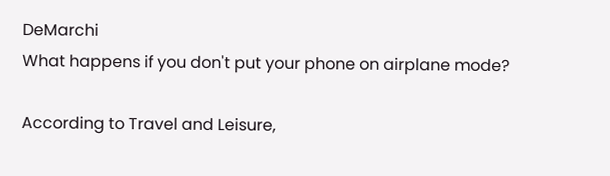DeMarchi
What happens if you don't put your phone on airplane mode?

According to Travel and Leisure,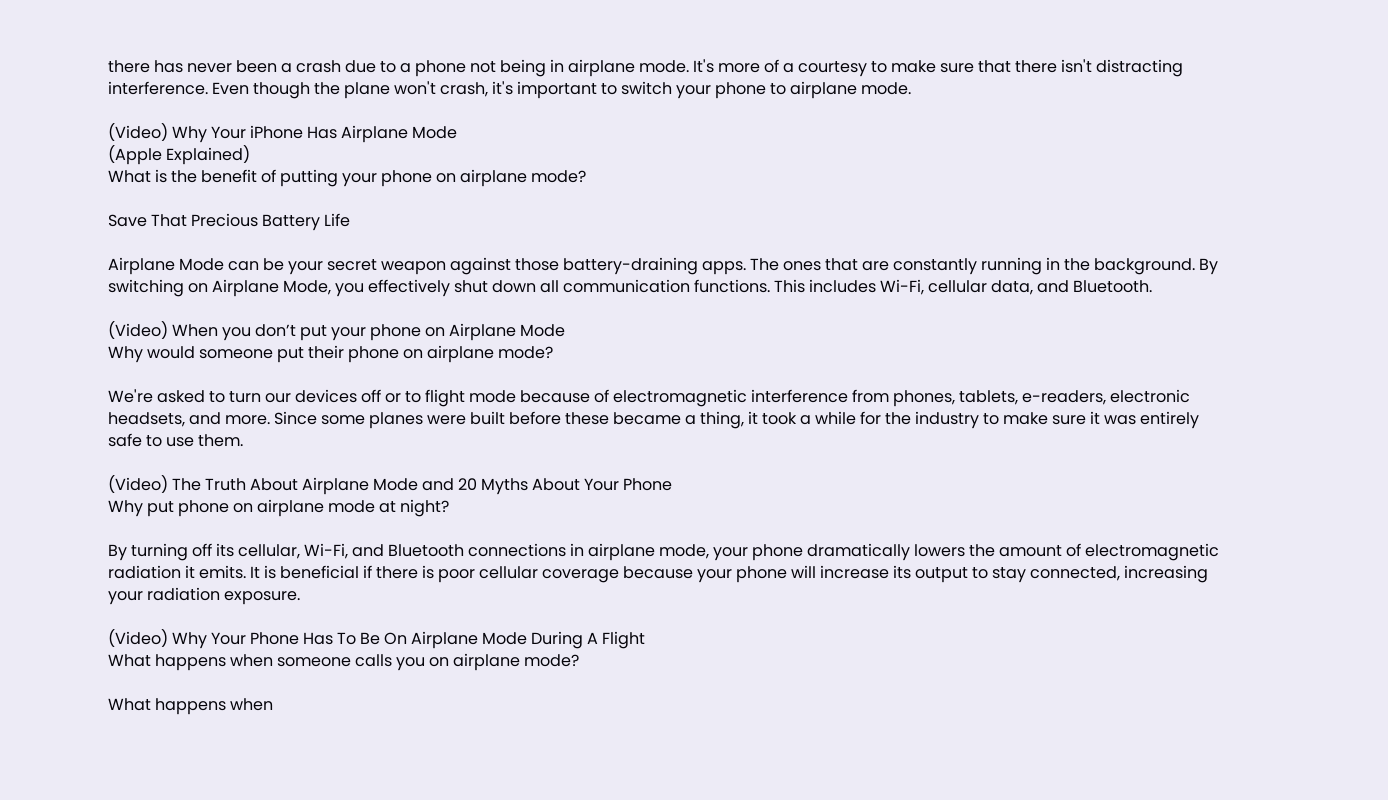there has never been a crash due to a phone not being in airplane mode. It's more of a courtesy to make sure that there isn't distracting interference. Even though the plane won't crash, it's important to switch your phone to airplane mode.

(Video) Why Your iPhone Has Airplane Mode
(Apple Explained)
What is the benefit of putting your phone on airplane mode?

Save That Precious Battery Life

Airplane Mode can be your secret weapon against those battery-draining apps. The ones that are constantly running in the background. By switching on Airplane Mode, you effectively shut down all communication functions. This includes Wi-Fi, cellular data, and Bluetooth.

(Video) When you don’t put your phone on Airplane Mode
Why would someone put their phone on airplane mode?

We're asked to turn our devices off or to flight mode because of electromagnetic interference from phones, tablets, e-readers, electronic headsets, and more. Since some planes were built before these became a thing, it took a while for the industry to make sure it was entirely safe to use them.

(Video) The Truth About Airplane Mode and 20 Myths About Your Phone
Why put phone on airplane mode at night?

By turning off its cellular, Wi-Fi, and Bluetooth connections in airplane mode, your phone dramatically lowers the amount of electromagnetic radiation it emits. It is beneficial if there is poor cellular coverage because your phone will increase its output to stay connected, increasing your radiation exposure.

(Video) Why Your Phone Has To Be On Airplane Mode During A Flight
What happens when someone calls you on airplane mode?

What happens when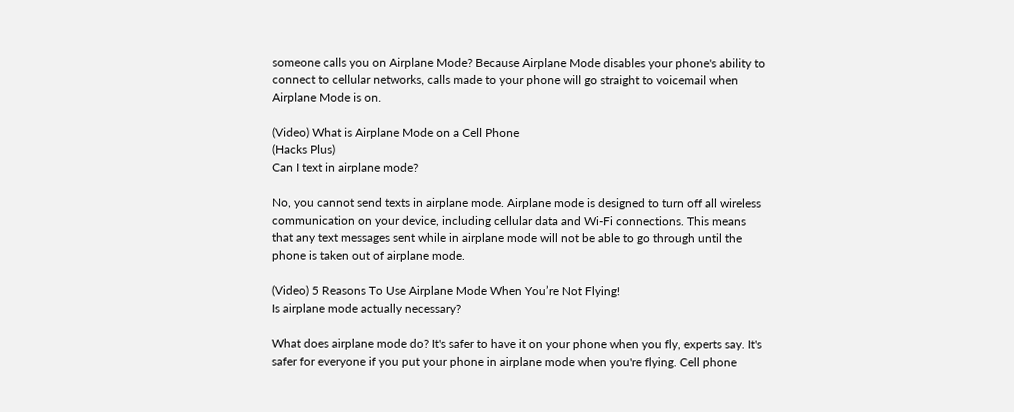someone calls you on Airplane Mode? Because Airplane Mode disables your phone's ability to connect to cellular networks, calls made to your phone will go straight to voicemail when Airplane Mode is on.

(Video) What is Airplane Mode on a Cell Phone
(Hacks Plus)
Can I text in airplane mode?

No, you cannot send texts in airplane mode. Airplane mode is designed to turn off all wireless communication on your device, including cellular data and Wi-Fi connections. This means that any text messages sent while in airplane mode will not be able to go through until the phone is taken out of airplane mode.

(Video) 5 Reasons To Use Airplane Mode When You’re Not Flying!
Is airplane mode actually necessary?

What does airplane mode do? It's safer to have it on your phone when you fly, experts say. It's safer for everyone if you put your phone in airplane mode when you're flying. Cell phone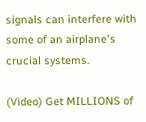signals can interfere with some of an airplane's crucial systems.

(Video) Get MILLIONS of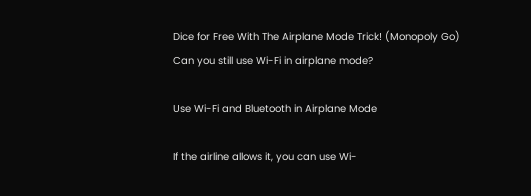Dice for Free With The Airplane Mode Trick! (Monopoly Go)
Can you still use Wi-Fi in airplane mode?

Use Wi-Fi and Bluetooth in Airplane Mode

If the airline allows it, you can use Wi-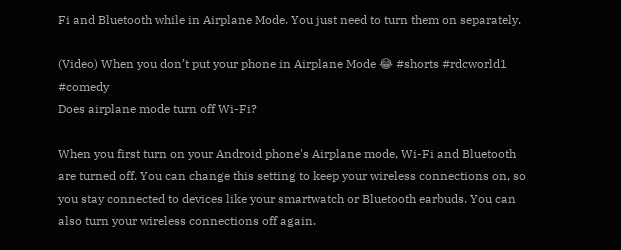Fi and Bluetooth while in Airplane Mode. You just need to turn them on separately.

(Video) When you don’t put your phone in Airplane Mode 😂 #shorts #rdcworld1 #comedy
Does airplane mode turn off Wi-Fi?

When you first turn on your Android phone's Airplane mode, Wi-Fi and Bluetooth are turned off. You can change this setting to keep your wireless connections on, so you stay connected to devices like your smartwatch or Bluetooth earbuds. You can also turn your wireless connections off again.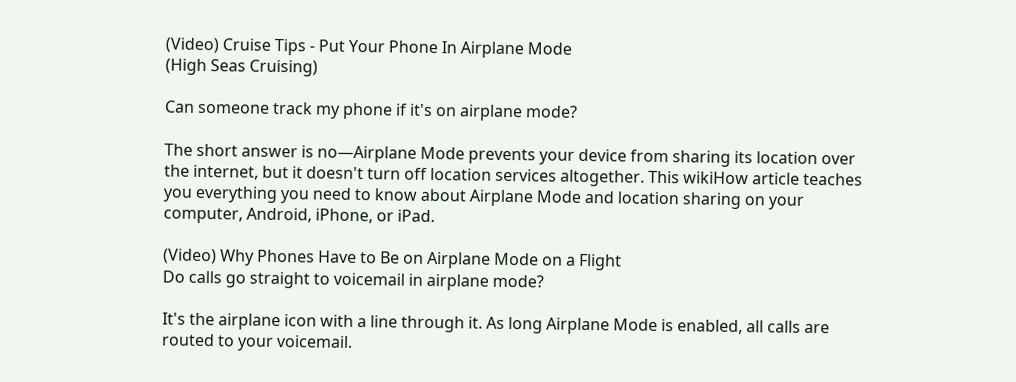(Video) Cruise Tips - Put Your Phone In Airplane Mode
(High Seas Cruising)

Can someone track my phone if it's on airplane mode?

The short answer is no—Airplane Mode prevents your device from sharing its location over the internet, but it doesn't turn off location services altogether. This wikiHow article teaches you everything you need to know about Airplane Mode and location sharing on your computer, Android, iPhone, or iPad.

(Video) Why Phones Have to Be on Airplane Mode on a Flight
Do calls go straight to voicemail in airplane mode?

It's the airplane icon with a line through it. As long Airplane Mode is enabled, all calls are routed to your voicemail.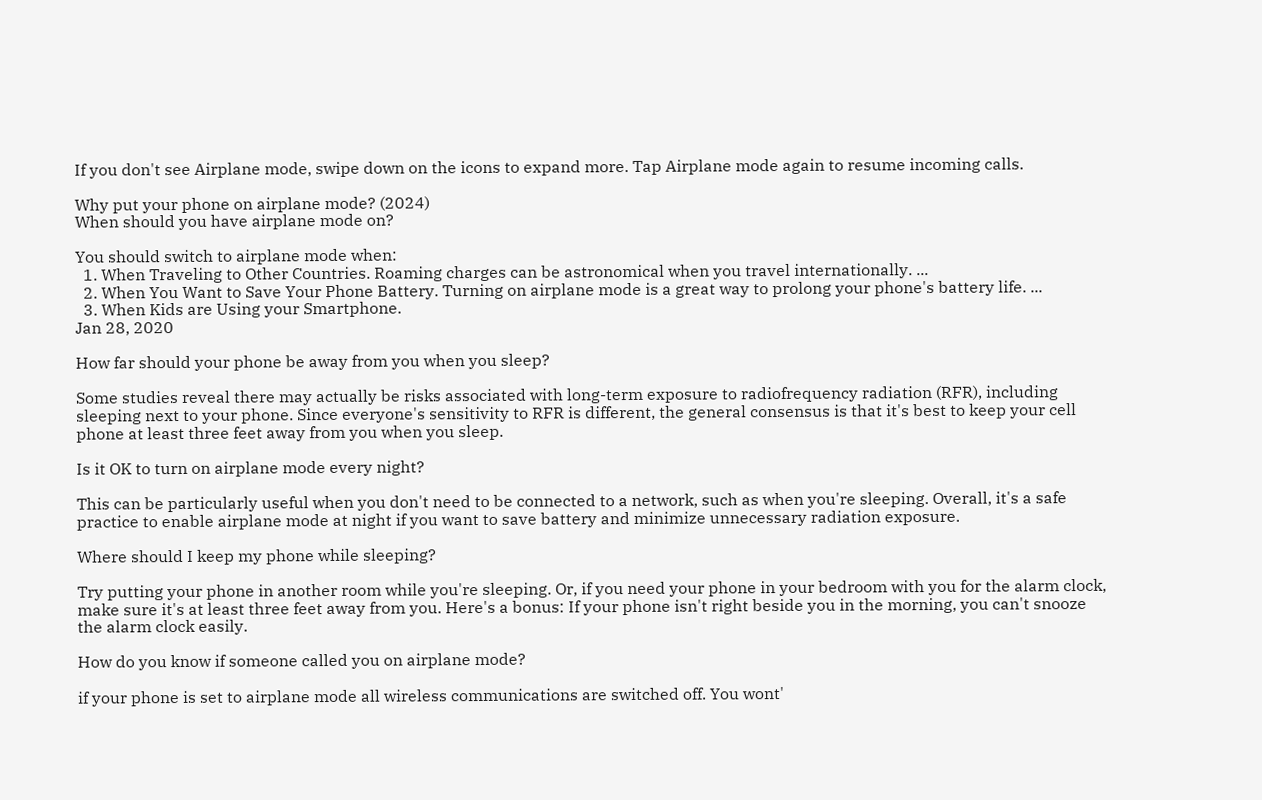If you don't see Airplane mode, swipe down on the icons to expand more. Tap Airplane mode again to resume incoming calls.

Why put your phone on airplane mode? (2024)
When should you have airplane mode on?

You should switch to airplane mode when:
  1. When Traveling to Other Countries. Roaming charges can be astronomical when you travel internationally. ...
  2. When You Want to Save Your Phone Battery. Turning on airplane mode is a great way to prolong your phone's battery life. ...
  3. When Kids are Using your Smartphone.
Jan 28, 2020

How far should your phone be away from you when you sleep?

Some studies reveal there may actually be risks associated with long-term exposure to radiofrequency radiation (RFR), including sleeping next to your phone. Since everyone's sensitivity to RFR is different, the general consensus is that it's best to keep your cell phone at least three feet away from you when you sleep.

Is it OK to turn on airplane mode every night?

This can be particularly useful when you don't need to be connected to a network, such as when you're sleeping. Overall, it's a safe practice to enable airplane mode at night if you want to save battery and minimize unnecessary radiation exposure.

Where should I keep my phone while sleeping?

Try putting your phone in another room while you're sleeping. Or, if you need your phone in your bedroom with you for the alarm clock, make sure it's at least three feet away from you. Here's a bonus: If your phone isn't right beside you in the morning, you can't snooze the alarm clock easily.

How do you know if someone called you on airplane mode?

if your phone is set to airplane mode all wireless communications are switched off. You wont'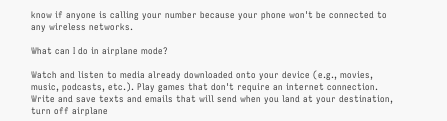know if anyone is calling your number because your phone won't be connected to any wireless networks.

What can I do in airplane mode?

Watch and listen to media already downloaded onto your device (e.g., movies, music, podcasts, etc.). Play games that don't require an internet connection. Write and save texts and emails that will send when you land at your destination, turn off airplane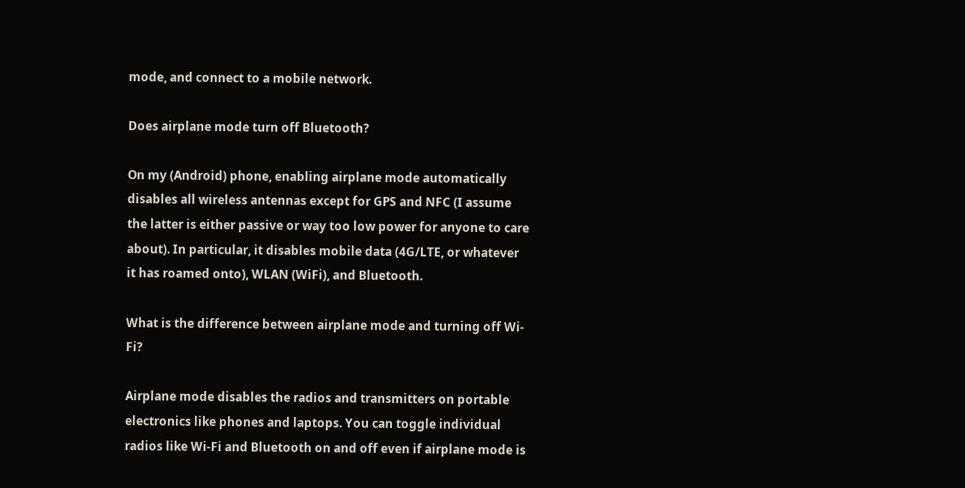mode, and connect to a mobile network.

Does airplane mode turn off Bluetooth?

On my (Android) phone, enabling airplane mode automatically disables all wireless antennas except for GPS and NFC (I assume the latter is either passive or way too low power for anyone to care about). In particular, it disables mobile data (4G/LTE, or whatever it has roamed onto), WLAN (WiFi), and Bluetooth.

What is the difference between airplane mode and turning off Wi-Fi?

Airplane mode disables the radios and transmitters on portable electronics like phones and laptops. You can toggle individual radios like Wi-Fi and Bluetooth on and off even if airplane mode is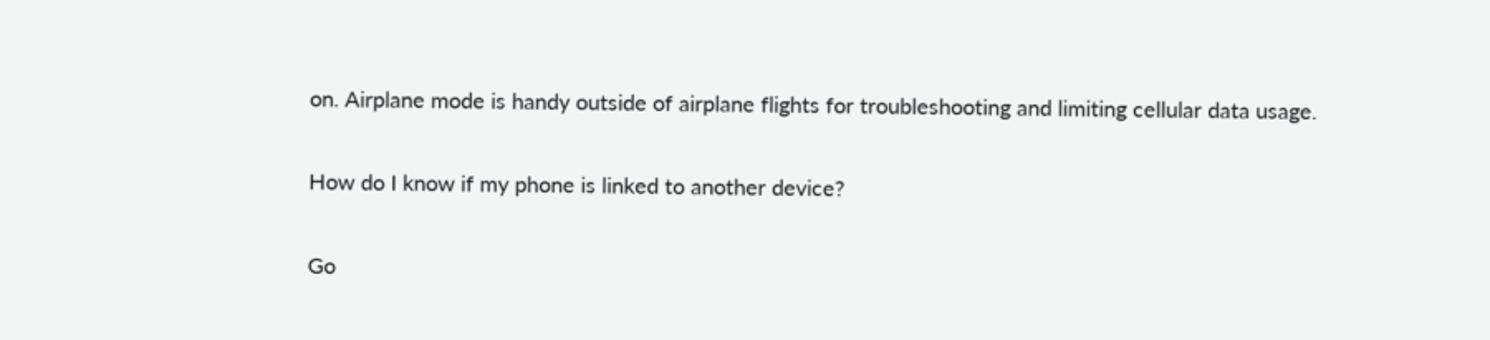on. Airplane mode is handy outside of airplane flights for troubleshooting and limiting cellular data usage.

How do I know if my phone is linked to another device?

Go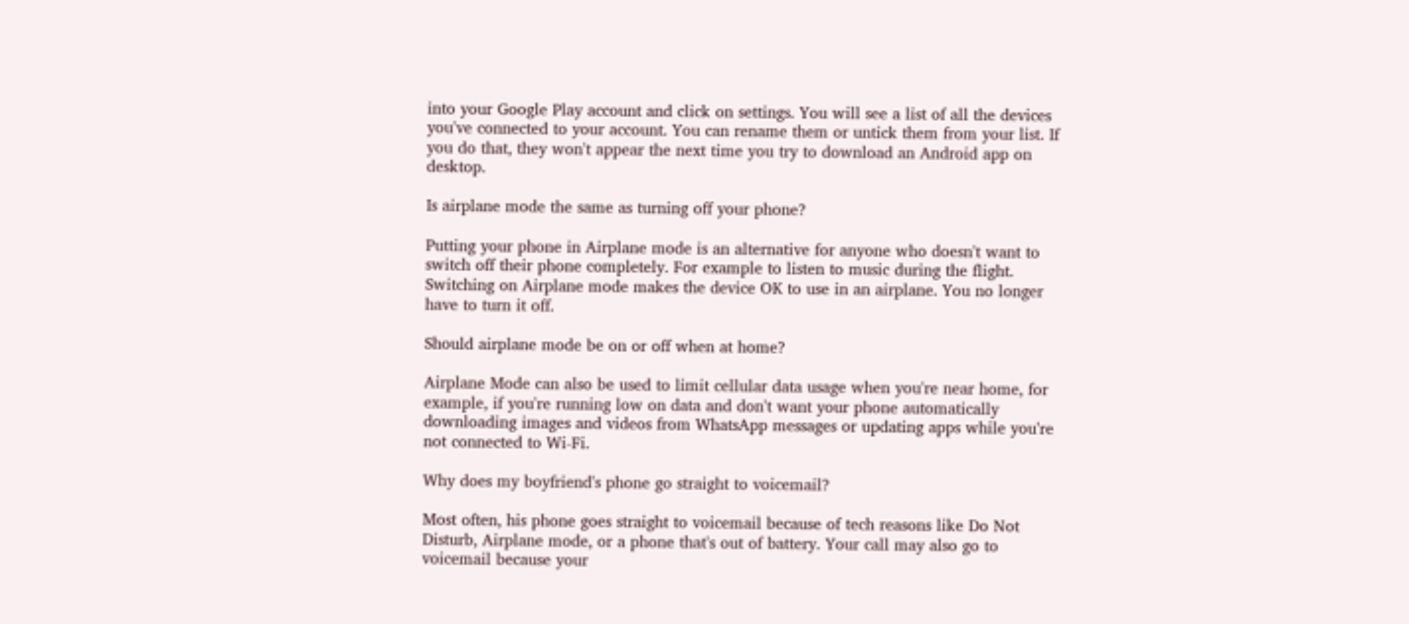into your Google Play account and click on settings. You will see a list of all the devices you've connected to your account. You can rename them or untick them from your list. If you do that, they won't appear the next time you try to download an Android app on desktop.

Is airplane mode the same as turning off your phone?

Putting your phone in Airplane mode is an alternative for anyone who doesn't want to switch off their phone completely. For example to listen to music during the flight. Switching on Airplane mode makes the device OK to use in an airplane. You no longer have to turn it off.

Should airplane mode be on or off when at home?

Airplane Mode can also be used to limit cellular data usage when you're near home, for example, if you're running low on data and don't want your phone automatically downloading images and videos from WhatsApp messages or updating apps while you're not connected to Wi-Fi.

Why does my boyfriend's phone go straight to voicemail?

Most often, his phone goes straight to voicemail because of tech reasons like Do Not Disturb, Airplane mode, or a phone that's out of battery. Your call may also go to voicemail because your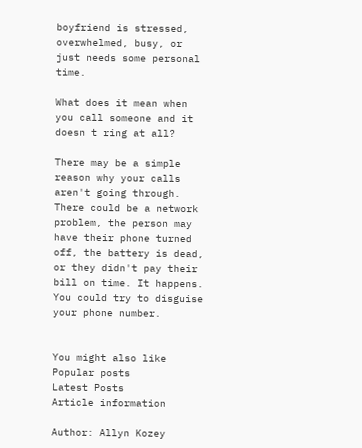boyfriend is stressed, overwhelmed, busy, or just needs some personal time.

What does it mean when you call someone and it doesn t ring at all?

There may be a simple reason why your calls aren't going through. There could be a network problem, the person may have their phone turned off, the battery is dead, or they didn't pay their bill on time. It happens. You could try to disguise your phone number.


You might also like
Popular posts
Latest Posts
Article information

Author: Allyn Kozey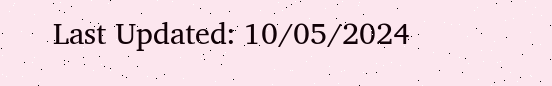Last Updated: 10/05/2024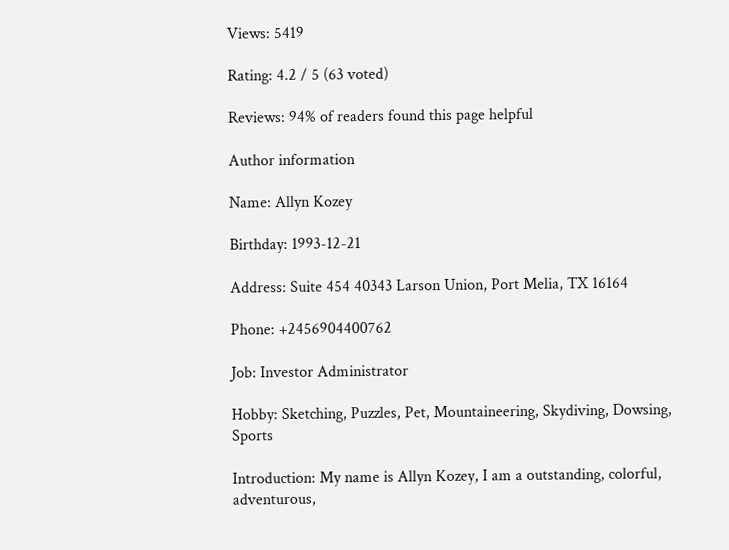Views: 5419

Rating: 4.2 / 5 (63 voted)

Reviews: 94% of readers found this page helpful

Author information

Name: Allyn Kozey

Birthday: 1993-12-21

Address: Suite 454 40343 Larson Union, Port Melia, TX 16164

Phone: +2456904400762

Job: Investor Administrator

Hobby: Sketching, Puzzles, Pet, Mountaineering, Skydiving, Dowsing, Sports

Introduction: My name is Allyn Kozey, I am a outstanding, colorful, adventurous,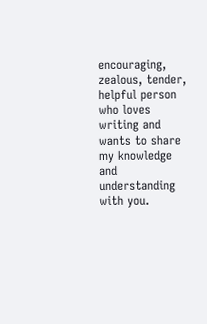encouraging, zealous, tender, helpful person who loves writing and wants to share my knowledge and understanding with you.